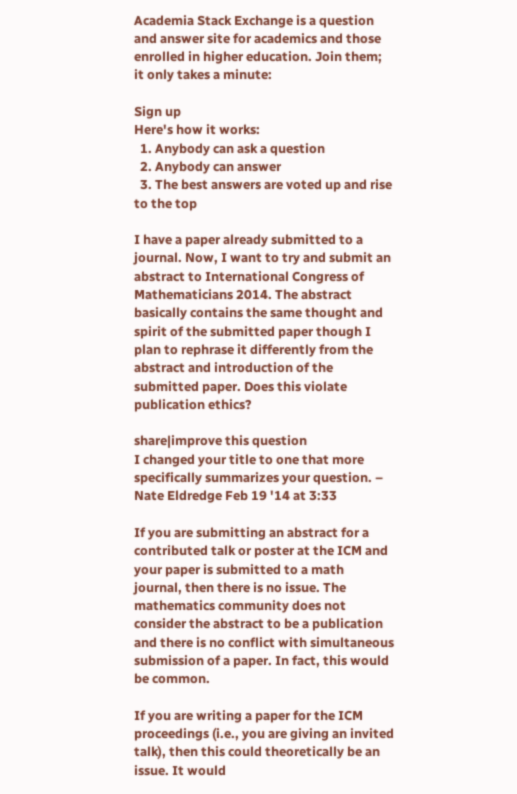Academia Stack Exchange is a question and answer site for academics and those enrolled in higher education. Join them; it only takes a minute:

Sign up
Here's how it works:
  1. Anybody can ask a question
  2. Anybody can answer
  3. The best answers are voted up and rise to the top

I have a paper already submitted to a journal. Now, I want to try and submit an abstract to International Congress of Mathematicians 2014. The abstract basically contains the same thought and spirit of the submitted paper though I plan to rephrase it differently from the abstract and introduction of the submitted paper. Does this violate publication ethics?

share|improve this question
I changed your title to one that more specifically summarizes your question. – Nate Eldredge Feb 19 '14 at 3:33

If you are submitting an abstract for a contributed talk or poster at the ICM and your paper is submitted to a math journal, then there is no issue. The mathematics community does not consider the abstract to be a publication and there is no conflict with simultaneous submission of a paper. In fact, this would be common.

If you are writing a paper for the ICM proceedings (i.e., you are giving an invited talk), then this could theoretically be an issue. It would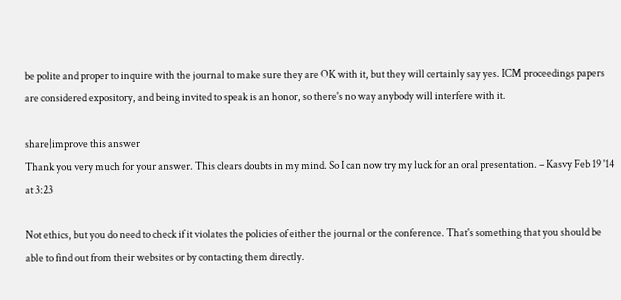be polite and proper to inquire with the journal to make sure they are OK with it, but they will certainly say yes. ICM proceedings papers are considered expository, and being invited to speak is an honor, so there's no way anybody will interfere with it.

share|improve this answer
Thank you very much for your answer. This clears doubts in my mind. So I can now try my luck for an oral presentation. – Kasvy Feb 19 '14 at 3:23

Not ethics, but you do need to check if it violates the policies of either the journal or the conference. That's something that you should be able to find out from their websites or by contacting them directly.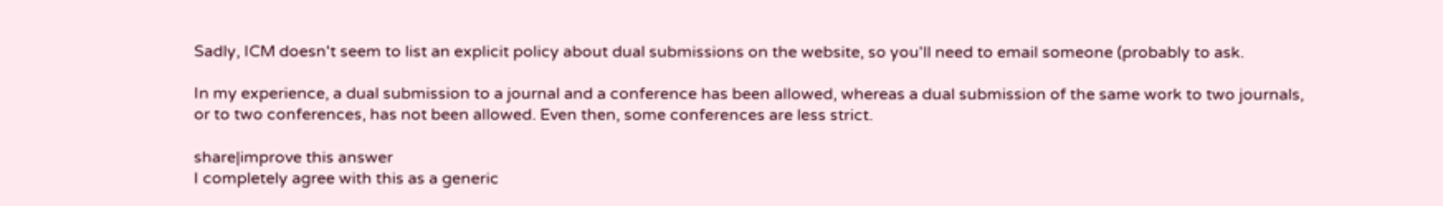Sadly, ICM doesn't seem to list an explicit policy about dual submissions on the website, so you'll need to email someone (probably to ask.

In my experience, a dual submission to a journal and a conference has been allowed, whereas a dual submission of the same work to two journals, or to two conferences, has not been allowed. Even then, some conferences are less strict.

share|improve this answer
I completely agree with this as a generic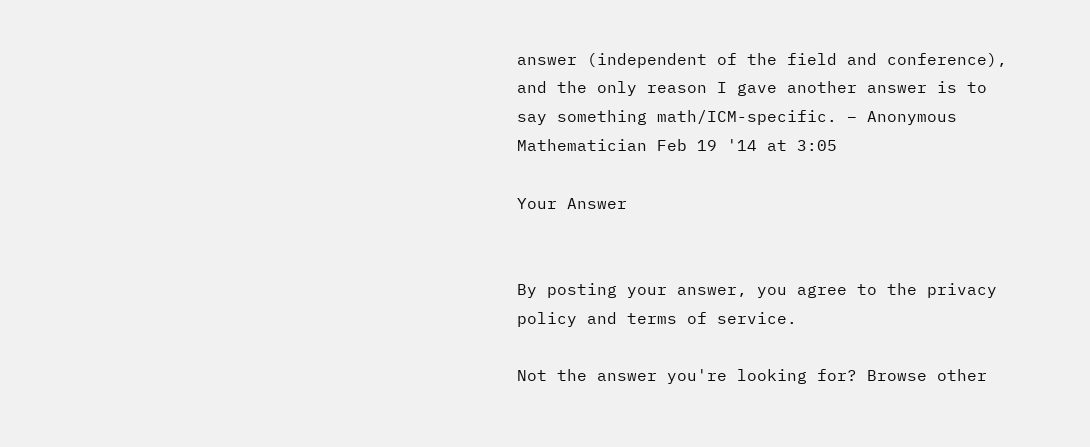answer (independent of the field and conference), and the only reason I gave another answer is to say something math/ICM-specific. – Anonymous Mathematician Feb 19 '14 at 3:05

Your Answer


By posting your answer, you agree to the privacy policy and terms of service.

Not the answer you're looking for? Browse other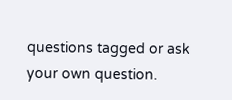questions tagged or ask your own question.